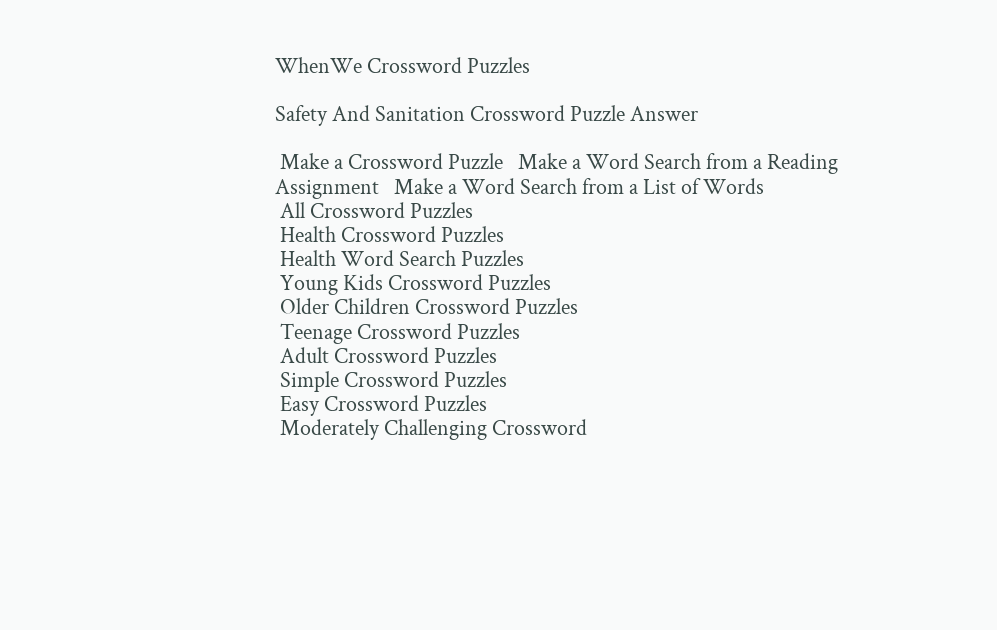WhenWe Crossword Puzzles

Safety And Sanitation Crossword Puzzle Answer

 Make a Crossword Puzzle   Make a Word Search from a Reading Assignment   Make a Word Search from a List of Words
 All Crossword Puzzles
 Health Crossword Puzzles
 Health Word Search Puzzles
 Young Kids Crossword Puzzles
 Older Children Crossword Puzzles
 Teenage Crossword Puzzles
 Adult Crossword Puzzles
 Simple Crossword Puzzles
 Easy Crossword Puzzles
 Moderately Challenging Crossword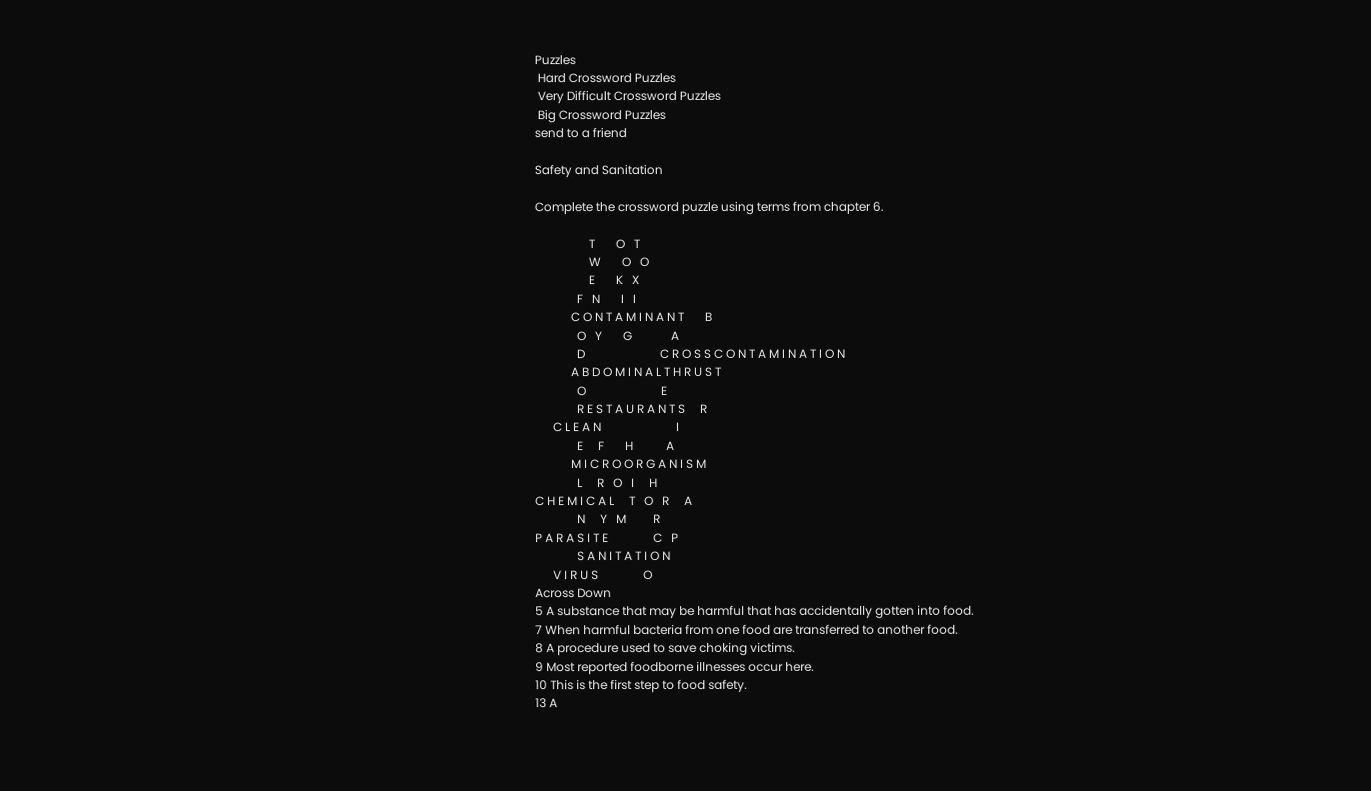Puzzles
 Hard Crossword Puzzles
 Very Difficult Crossword Puzzles
 Big Crossword Puzzles
send to a friend

Safety and Sanitation

Complete the crossword puzzle using terms from chapter 6.

                  T       O   T
                  W       O   O
                  E       K   X
              F   N       I   I
            C O N T A M I N A N T       B
              O   Y       G             A
              D                         C R O S S C O N T A M I N A T I O N
            A B D O M I N A L T H R U S T
              O                         E
              R E S T A U R A N T S     R
      C L E A N                         I
              E     F       H           A
            M I C R O O R G A N I S M
              L     R   O   I     H
C H E M I C A L     T   O   R     A
              N     Y   M         R
P A R A S I T E               C   P
              S A N I T A T I O N
      V I R U S               O
Across Down
5 A substance that may be harmful that has accidentally gotten into food.
7 When harmful bacteria from one food are transferred to another food.
8 A procedure used to save choking victims.
9 Most reported foodborne illnesses occur here.
10 This is the first step to food safety.
13 A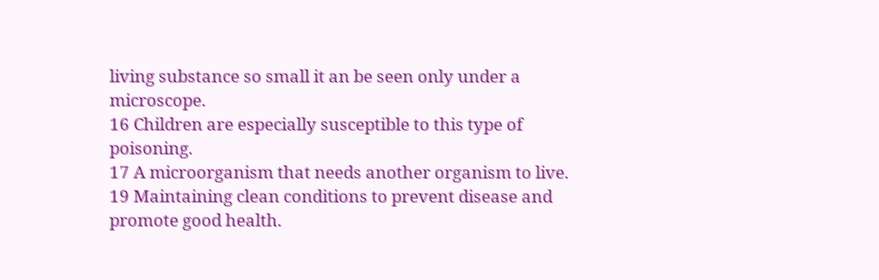living substance so small it an be seen only under a microscope.
16 Children are especially susceptible to this type of poisoning.
17 A microorganism that needs another organism to live.
19 Maintaining clean conditions to prevent disease and promote good health.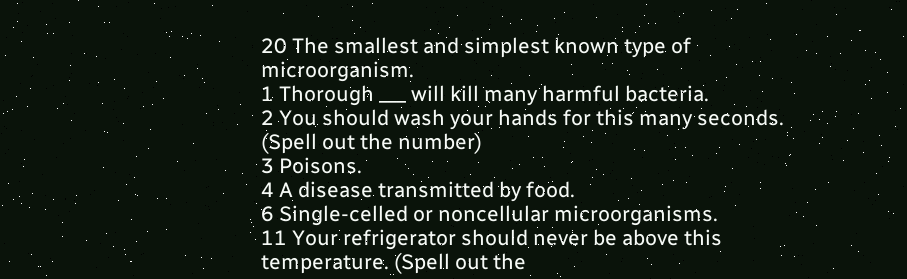20 The smallest and simplest known type of microorganism.
1 Thorough ___ will kill many harmful bacteria.
2 You should wash your hands for this many seconds. (Spell out the number)
3 Poisons.
4 A disease transmitted by food.
6 Single-celled or noncellular microorganisms.
11 Your refrigerator should never be above this temperature. (Spell out the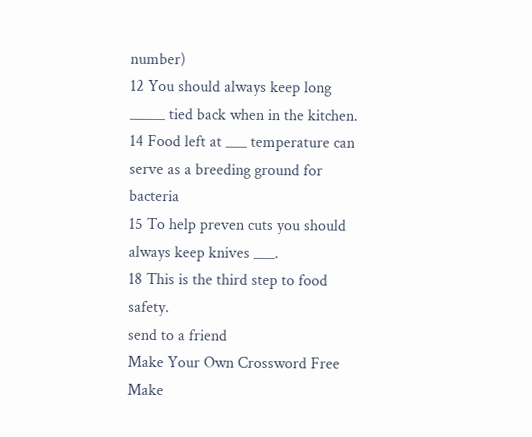number)
12 You should always keep long _____ tied back when in the kitchen.
14 Food left at ___ temperature can serve as a breeding ground for bacteria
15 To help preven cuts you should always keep knives ___.
18 This is the third step to food safety.
send to a friend
Make Your Own Crossword Free
Make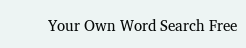Your Own Word Search Free